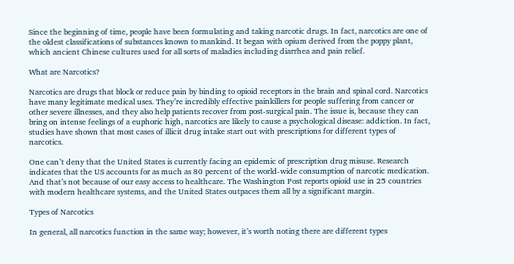Since the beginning of time, people have been formulating and taking narcotic drugs. In fact, narcotics are one of the oldest classifications of substances known to mankind. It began with opium derived from the poppy plant, which ancient Chinese cultures used for all sorts of maladies including diarrhea and pain relief.

What are Narcotics?

Narcotics are drugs that block or reduce pain by binding to opioid receptors in the brain and spinal cord. Narcotics have many legitimate medical uses. They’re incredibly effective painkillers for people suffering from cancer or other severe illnesses, and they also help patients recover from post-surgical pain. The issue is, because they can bring on intense feelings of a euphoric high, narcotics are likely to cause a psychological disease: addiction. In fact, studies have shown that most cases of illicit drug intake start out with prescriptions for different types of narcotics.

One can’t deny that the United States is currently facing an epidemic of prescription drug misuse. Research indicates that the US accounts for as much as 80 percent of the world-wide consumption of narcotic medication. And that’s not because of our easy access to healthcare. The Washington Post reports opioid use in 25 countries with modern healthcare systems, and the United States outpaces them all by a significant margin.

Types of Narcotics

In general, all narcotics function in the same way; however, it’s worth noting there are different types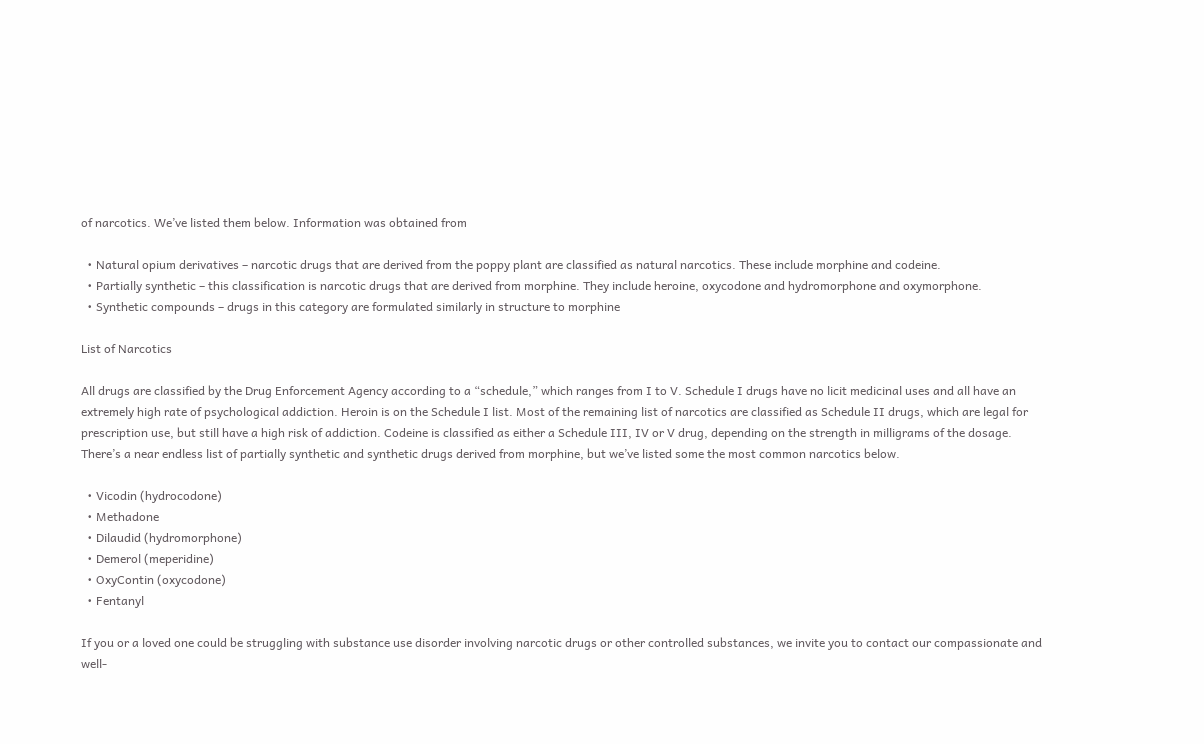of narcotics. We’ve listed them below. Information was obtained from

  • Natural opium derivatives – narcotic drugs that are derived from the poppy plant are classified as natural narcotics. These include morphine and codeine.
  • Partially synthetic – this classification is narcotic drugs that are derived from morphine. They include heroine, oxycodone and hydromorphone and oxymorphone.
  • Synthetic compounds – drugs in this category are formulated similarly in structure to morphine

List of Narcotics

All drugs are classified by the Drug Enforcement Agency according to a “schedule,” which ranges from I to V. Schedule I drugs have no licit medicinal uses and all have an extremely high rate of psychological addiction. Heroin is on the Schedule I list. Most of the remaining list of narcotics are classified as Schedule II drugs, which are legal for prescription use, but still have a high risk of addiction. Codeine is classified as either a Schedule III, IV or V drug, depending on the strength in milligrams of the dosage. There’s a near endless list of partially synthetic and synthetic drugs derived from morphine, but we’ve listed some the most common narcotics below.

  • Vicodin (hydrocodone)
  • Methadone
  • Dilaudid (hydromorphone)
  • Demerol (meperidine)
  • OxyContin (oxycodone)
  • Fentanyl

If you or a loved one could be struggling with substance use disorder involving narcotic drugs or other controlled substances, we invite you to contact our compassionate and well-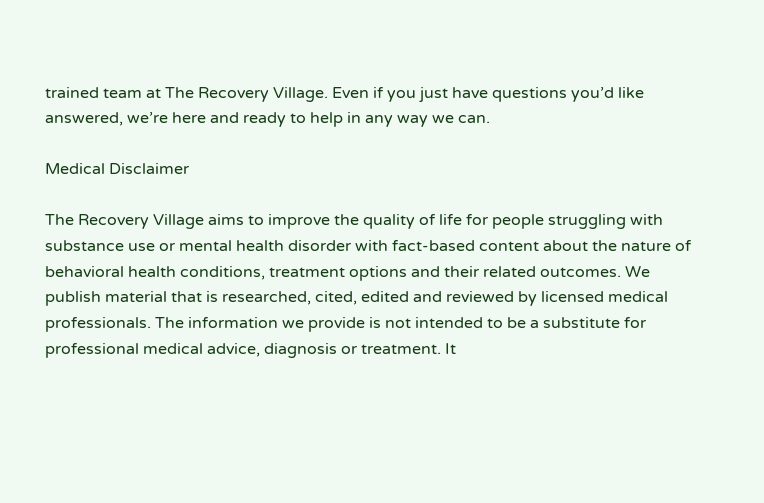trained team at The Recovery Village. Even if you just have questions you’d like answered, we’re here and ready to help in any way we can.

Medical Disclaimer

The Recovery Village aims to improve the quality of life for people struggling with substance use or mental health disorder with fact-based content about the nature of behavioral health conditions, treatment options and their related outcomes. We publish material that is researched, cited, edited and reviewed by licensed medical professionals. The information we provide is not intended to be a substitute for professional medical advice, diagnosis or treatment. It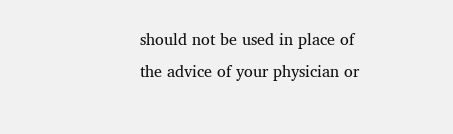should not be used in place of the advice of your physician or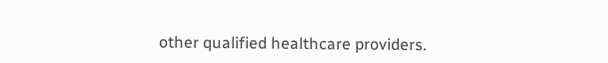other qualified healthcare providers.